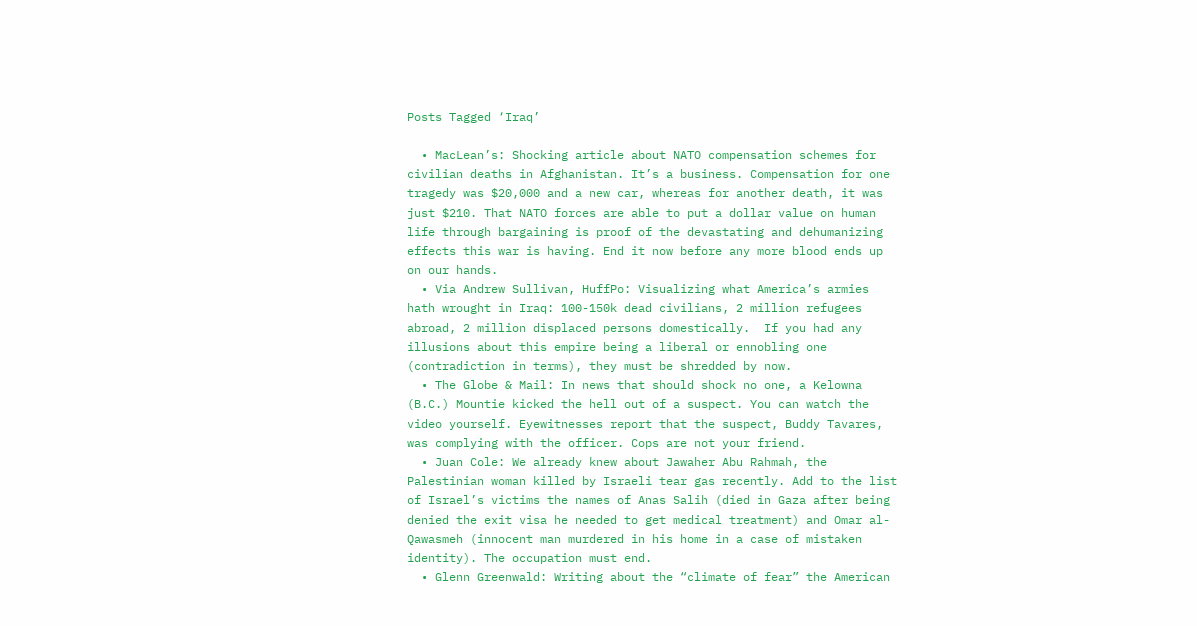Posts Tagged ‘Iraq’

  • MacLean’s: Shocking article about NATO compensation schemes for civilian deaths in Afghanistan. It’s a business. Compensation for one tragedy was $20,000 and a new car, whereas for another death, it was just $210. That NATO forces are able to put a dollar value on human life through bargaining is proof of the devastating and dehumanizing effects this war is having. End it now before any more blood ends up on our hands.
  • Via Andrew Sullivan, HuffPo: Visualizing what America’s armies hath wrought in Iraq: 100-150k dead civilians, 2 million refugees abroad, 2 million displaced persons domestically.  If you had any illusions about this empire being a liberal or ennobling one (contradiction in terms), they must be shredded by now.
  • The Globe & Mail: In news that should shock no one, a Kelowna (B.C.) Mountie kicked the hell out of a suspect. You can watch the video yourself. Eyewitnesses report that the suspect, Buddy Tavares, was complying with the officer. Cops are not your friend.
  • Juan Cole: We already knew about Jawaher Abu Rahmah, the Palestinian woman killed by Israeli tear gas recently. Add to the list of Israel’s victims the names of Anas Salih (died in Gaza after being denied the exit visa he needed to get medical treatment) and Omar al-Qawasmeh (innocent man murdered in his home in a case of mistaken identity). The occupation must end.
  • Glenn Greenwald: Writing about the “climate of fear” the American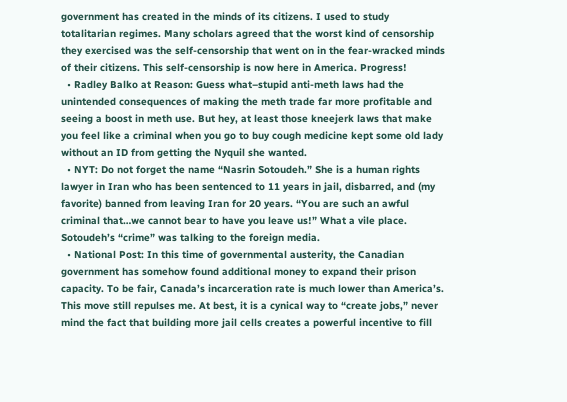government has created in the minds of its citizens. I used to study totalitarian regimes. Many scholars agreed that the worst kind of censorship they exercised was the self-censorship that went on in the fear-wracked minds of their citizens. This self-censorship is now here in America. Progress!
  • Radley Balko at Reason: Guess what–stupid anti-meth laws had the unintended consequences of making the meth trade far more profitable and seeing a boost in meth use. But hey, at least those kneejerk laws that make you feel like a criminal when you go to buy cough medicine kept some old lady without an ID from getting the Nyquil she wanted.
  • NYT: Do not forget the name “Nasrin Sotoudeh.” She is a human rights lawyer in Iran who has been sentenced to 11 years in jail, disbarred, and (my favorite) banned from leaving Iran for 20 years. “You are such an awful criminal that…we cannot bear to have you leave us!” What a vile place. Sotoudeh’s “crime” was talking to the foreign media.
  • National Post: In this time of governmental austerity, the Canadian government has somehow found additional money to expand their prison capacity. To be fair, Canada’s incarceration rate is much lower than America’s. This move still repulses me. At best, it is a cynical way to “create jobs,” never mind the fact that building more jail cells creates a powerful incentive to fill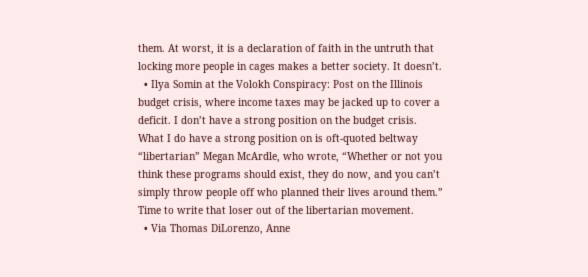them. At worst, it is a declaration of faith in the untruth that locking more people in cages makes a better society. It doesn’t.
  • Ilya Somin at the Volokh Conspiracy: Post on the Illinois budget crisis, where income taxes may be jacked up to cover a deficit. I don’t have a strong position on the budget crisis. What I do have a strong position on is oft-quoted beltway “libertarian” Megan McArdle, who wrote, “Whether or not you think these programs should exist, they do now, and you can’t simply throw people off who planned their lives around them.” Time to write that loser out of the libertarian movement.
  • Via Thomas DiLorenzo, Anne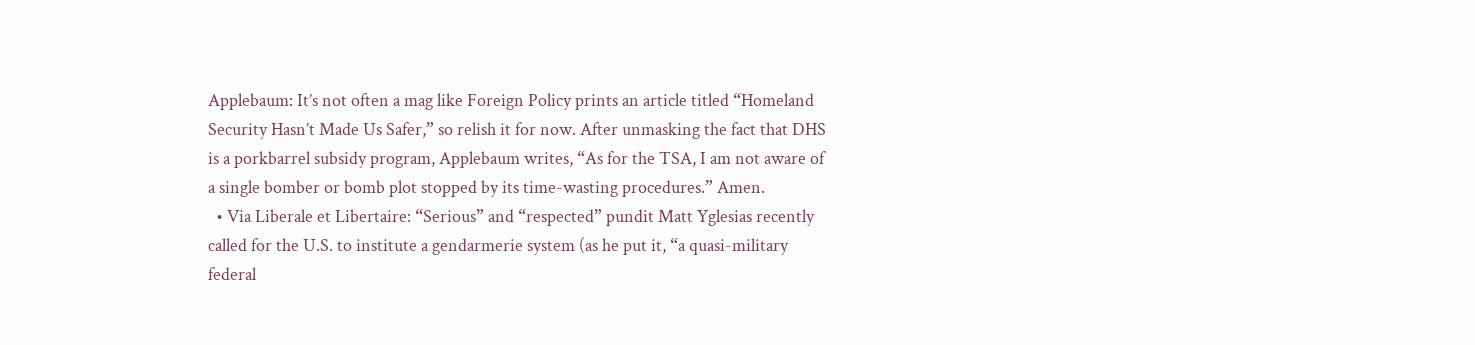Applebaum: It’s not often a mag like Foreign Policy prints an article titled “Homeland Security Hasn’t Made Us Safer,” so relish it for now. After unmasking the fact that DHS is a porkbarrel subsidy program, Applebaum writes, “As for the TSA, I am not aware of a single bomber or bomb plot stopped by its time-wasting procedures.” Amen.
  • Via Liberale et Libertaire: “Serious” and “respected” pundit Matt Yglesias recently called for the U.S. to institute a gendarmerie system (as he put it, “a quasi-military federal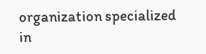organization specialized in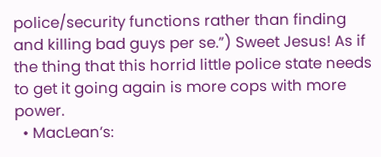police/security functions rather than finding and killing bad guys per se.”) Sweet Jesus! As if the thing that this horrid little police state needs to get it going again is more cops with more power.
  • MacLean’s: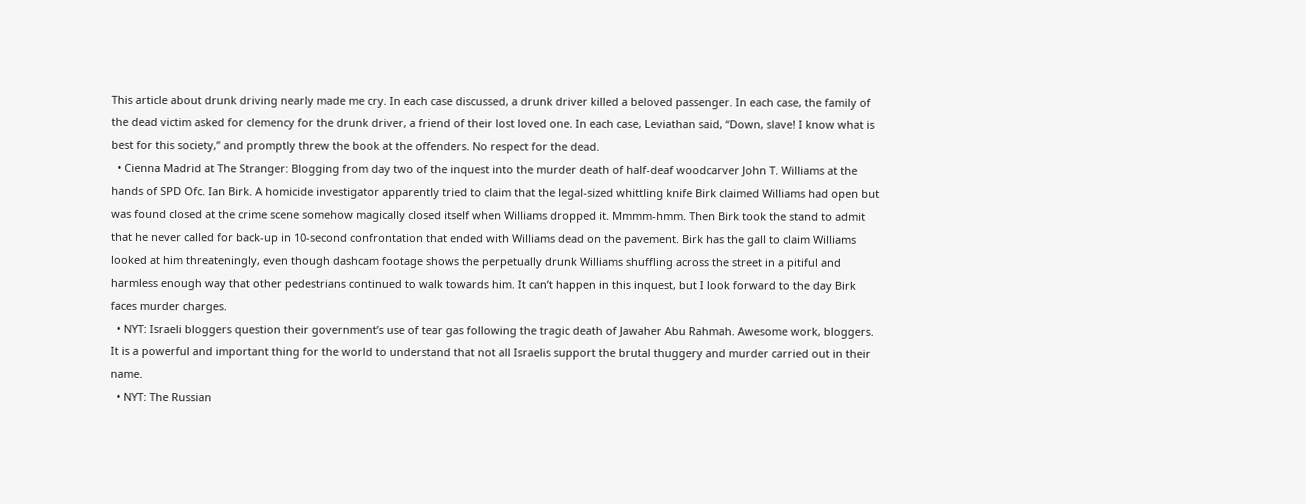This article about drunk driving nearly made me cry. In each case discussed, a drunk driver killed a beloved passenger. In each case, the family of the dead victim asked for clemency for the drunk driver, a friend of their lost loved one. In each case, Leviathan said, “Down, slave! I know what is best for this society,” and promptly threw the book at the offenders. No respect for the dead.
  • Cienna Madrid at The Stranger: Blogging from day two of the inquest into the murder death of half-deaf woodcarver John T. Williams at the hands of SPD Ofc. Ian Birk. A homicide investigator apparently tried to claim that the legal-sized whittling knife Birk claimed Williams had open but was found closed at the crime scene somehow magically closed itself when Williams dropped it. Mmmm-hmm. Then Birk took the stand to admit that he never called for back-up in 10-second confrontation that ended with Williams dead on the pavement. Birk has the gall to claim Williams looked at him threateningly, even though dashcam footage shows the perpetually drunk Williams shuffling across the street in a pitiful and harmless enough way that other pedestrians continued to walk towards him. It can’t happen in this inquest, but I look forward to the day Birk faces murder charges.
  • NYT: Israeli bloggers question their government’s use of tear gas following the tragic death of Jawaher Abu Rahmah. Awesome work, bloggers. It is a powerful and important thing for the world to understand that not all Israelis support the brutal thuggery and murder carried out in their name.
  • NYT: The Russian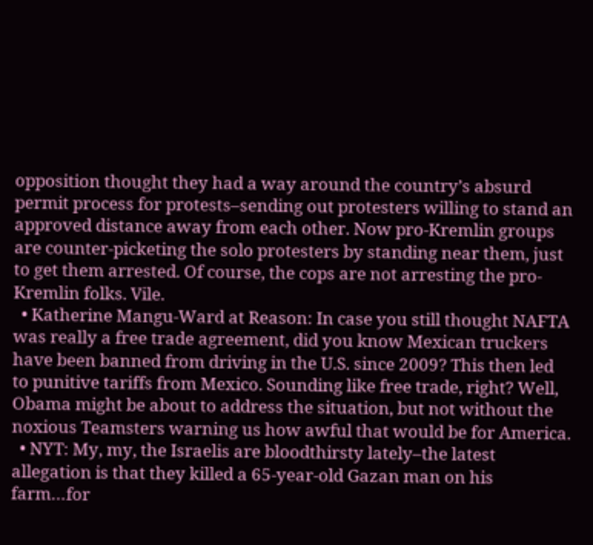opposition thought they had a way around the country’s absurd permit process for protests–sending out protesters willing to stand an approved distance away from each other. Now pro-Kremlin groups are counter-picketing the solo protesters by standing near them, just to get them arrested. Of course, the cops are not arresting the pro-Kremlin folks. Vile.
  • Katherine Mangu-Ward at Reason: In case you still thought NAFTA was really a free trade agreement, did you know Mexican truckers have been banned from driving in the U.S. since 2009? This then led to punitive tariffs from Mexico. Sounding like free trade, right? Well, Obama might be about to address the situation, but not without the noxious Teamsters warning us how awful that would be for America.
  • NYT: My, my, the Israelis are bloodthirsty lately–the latest allegation is that they killed a 65-year-old Gazan man on his farm…for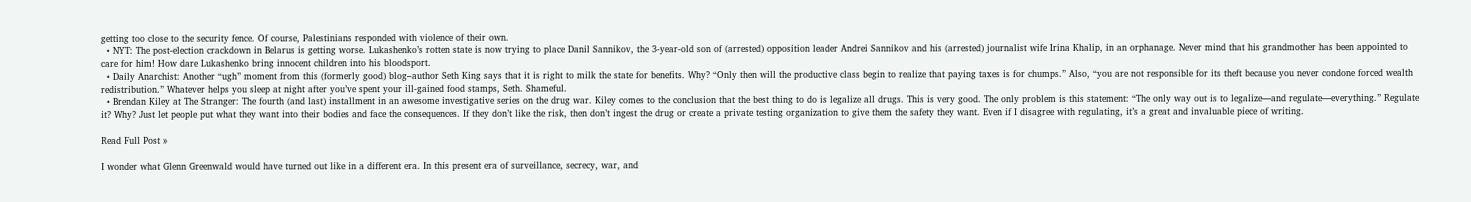getting too close to the security fence. Of course, Palestinians responded with violence of their own.
  • NYT: The post-election crackdown in Belarus is getting worse. Lukashenko’s rotten state is now trying to place Danil Sannikov, the 3-year-old son of (arrested) opposition leader Andrei Sannikov and his (arrested) journalist wife Irina Khalip, in an orphanage. Never mind that his grandmother has been appointed to care for him! How dare Lukashenko bring innocent children into his bloodsport.
  • Daily Anarchist: Another “ugh” moment from this (formerly good) blog–author Seth King says that it is right to milk the state for benefits. Why? “Only then will the productive class begin to realize that paying taxes is for chumps.” Also, “you are not responsible for its theft because you never condone forced wealth redistribution.” Whatever helps you sleep at night after you’ve spent your ill-gained food stamps, Seth. Shameful.
  • Brendan Kiley at The Stranger: The fourth (and last) installment in an awesome investigative series on the drug war. Kiley comes to the conclusion that the best thing to do is legalize all drugs. This is very good. The only problem is this statement: “The only way out is to legalize—and regulate—everything.” Regulate it? Why? Just let people put what they want into their bodies and face the consequences. If they don’t like the risk, then don’t ingest the drug or create a private testing organization to give them the safety they want. Even if I disagree with regulating, it’s a great and invaluable piece of writing.

Read Full Post »

I wonder what Glenn Greenwald would have turned out like in a different era. In this present era of surveillance, secrecy, war, and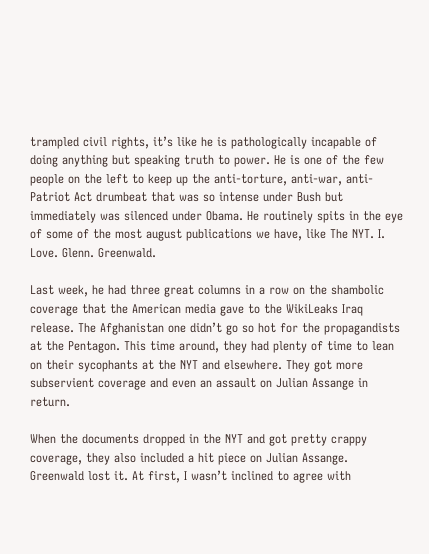trampled civil rights, it’s like he is pathologically incapable of doing anything but speaking truth to power. He is one of the few people on the left to keep up the anti-torture, anti-war, anti-Patriot Act drumbeat that was so intense under Bush but immediately was silenced under Obama. He routinely spits in the eye of some of the most august publications we have, like The NYT. I. Love. Glenn. Greenwald.

Last week, he had three great columns in a row on the shambolic coverage that the American media gave to the WikiLeaks Iraq release. The Afghanistan one didn’t go so hot for the propagandists at the Pentagon. This time around, they had plenty of time to lean on their sycophants at the NYT and elsewhere. They got more subservient coverage and even an assault on Julian Assange in return.

When the documents dropped in the NYT and got pretty crappy coverage, they also included a hit piece on Julian Assange. Greenwald lost it. At first, I wasn’t inclined to agree with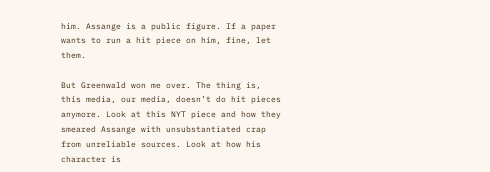him. Assange is a public figure. If a paper wants to run a hit piece on him, fine, let them.

But Greenwald won me over. The thing is, this media, our media, doesn’t do hit pieces anymore. Look at this NYT piece and how they smeared Assange with unsubstantiated crap from unreliable sources. Look at how his character is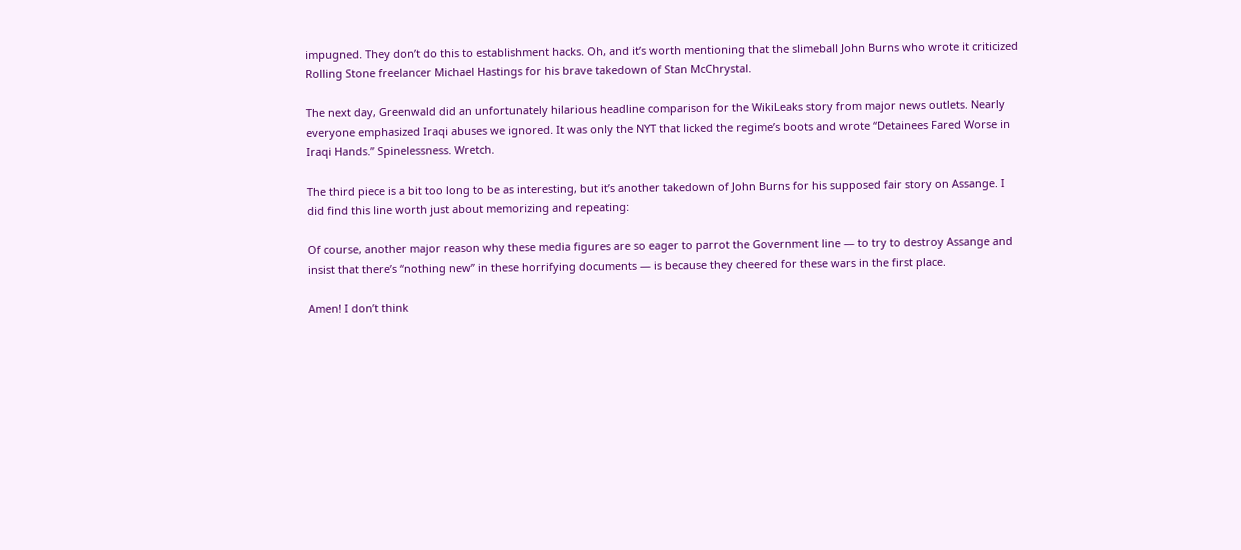impugned. They don’t do this to establishment hacks. Oh, and it’s worth mentioning that the slimeball John Burns who wrote it criticized Rolling Stone freelancer Michael Hastings for his brave takedown of Stan McChrystal.

The next day, Greenwald did an unfortunately hilarious headline comparison for the WikiLeaks story from major news outlets. Nearly everyone emphasized Iraqi abuses we ignored. It was only the NYT that licked the regime’s boots and wrote “Detainees Fared Worse in Iraqi Hands.” Spinelessness. Wretch.

The third piece is a bit too long to be as interesting, but it’s another takedown of John Burns for his supposed fair story on Assange. I did find this line worth just about memorizing and repeating:

Of course, another major reason why these media figures are so eager to parrot the Government line — to try to destroy Assange and insist that there’s “nothing new” in these horrifying documents — is because they cheered for these wars in the first place.

Amen! I don’t think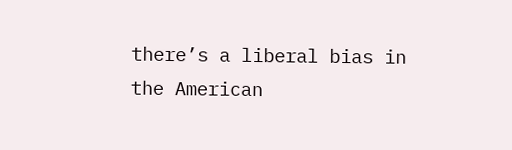there’s a liberal bias in the American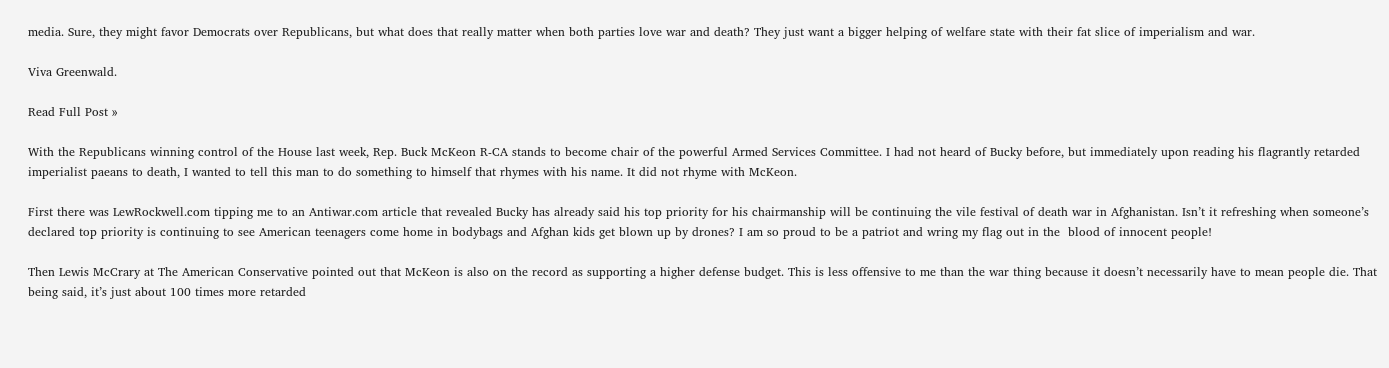media. Sure, they might favor Democrats over Republicans, but what does that really matter when both parties love war and death? They just want a bigger helping of welfare state with their fat slice of imperialism and war.

Viva Greenwald.

Read Full Post »

With the Republicans winning control of the House last week, Rep. Buck McKeon R-CA stands to become chair of the powerful Armed Services Committee. I had not heard of Bucky before, but immediately upon reading his flagrantly retarded imperialist paeans to death, I wanted to tell this man to do something to himself that rhymes with his name. It did not rhyme with McKeon.

First there was LewRockwell.com tipping me to an Antiwar.com article that revealed Bucky has already said his top priority for his chairmanship will be continuing the vile festival of death war in Afghanistan. Isn’t it refreshing when someone’s declared top priority is continuing to see American teenagers come home in bodybags and Afghan kids get blown up by drones? I am so proud to be a patriot and wring my flag out in the  blood of innocent people!

Then Lewis McCrary at The American Conservative pointed out that McKeon is also on the record as supporting a higher defense budget. This is less offensive to me than the war thing because it doesn’t necessarily have to mean people die. That being said, it’s just about 100 times more retarded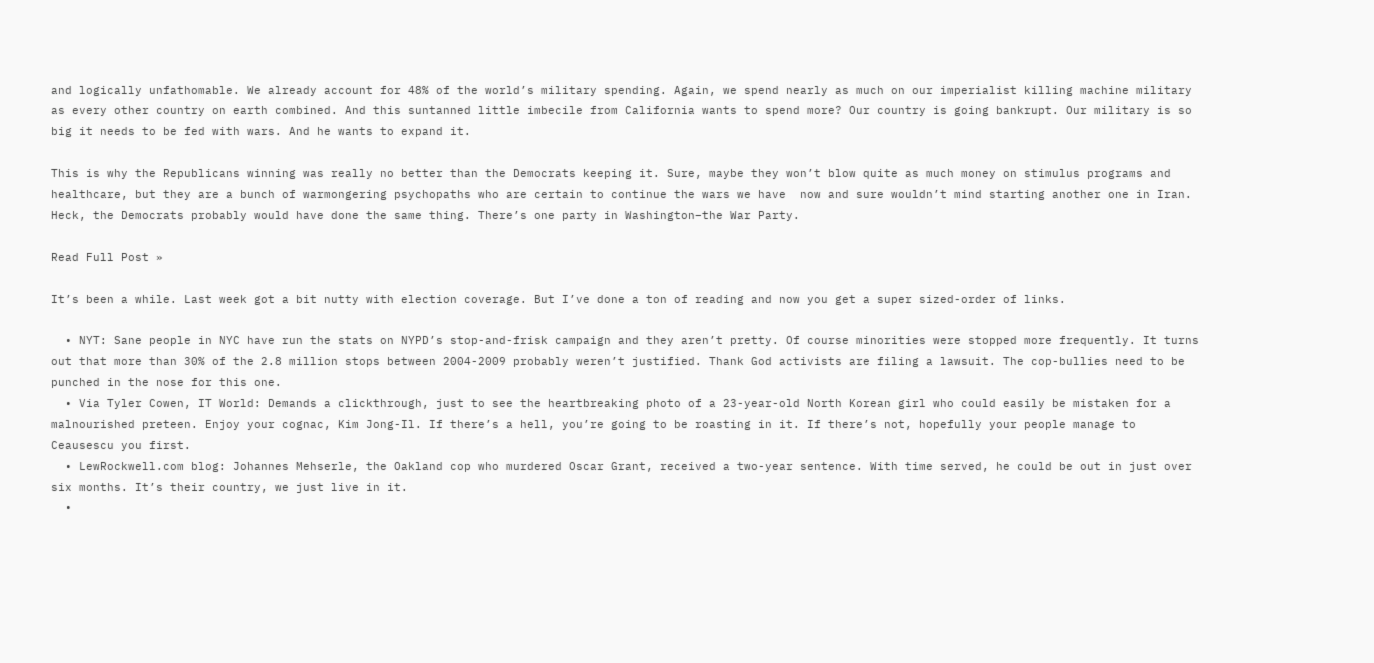and logically unfathomable. We already account for 48% of the world’s military spending. Again, we spend nearly as much on our imperialist killing machine military as every other country on earth combined. And this suntanned little imbecile from California wants to spend more? Our country is going bankrupt. Our military is so big it needs to be fed with wars. And he wants to expand it.

This is why the Republicans winning was really no better than the Democrats keeping it. Sure, maybe they won’t blow quite as much money on stimulus programs and healthcare, but they are a bunch of warmongering psychopaths who are certain to continue the wars we have  now and sure wouldn’t mind starting another one in Iran. Heck, the Democrats probably would have done the same thing. There’s one party in Washington–the War Party.

Read Full Post »

It’s been a while. Last week got a bit nutty with election coverage. But I’ve done a ton of reading and now you get a super sized-order of links.

  • NYT: Sane people in NYC have run the stats on NYPD’s stop-and-frisk campaign and they aren’t pretty. Of course minorities were stopped more frequently. It turns out that more than 30% of the 2.8 million stops between 2004-2009 probably weren’t justified. Thank God activists are filing a lawsuit. The cop-bullies need to be punched in the nose for this one.
  • Via Tyler Cowen, IT World: Demands a clickthrough, just to see the heartbreaking photo of a 23-year-old North Korean girl who could easily be mistaken for a malnourished preteen. Enjoy your cognac, Kim Jong-Il. If there’s a hell, you’re going to be roasting in it. If there’s not, hopefully your people manage to Ceausescu you first.
  • LewRockwell.com blog: Johannes Mehserle, the Oakland cop who murdered Oscar Grant, received a two-year sentence. With time served, he could be out in just over six months. It’s their country, we just live in it.
  •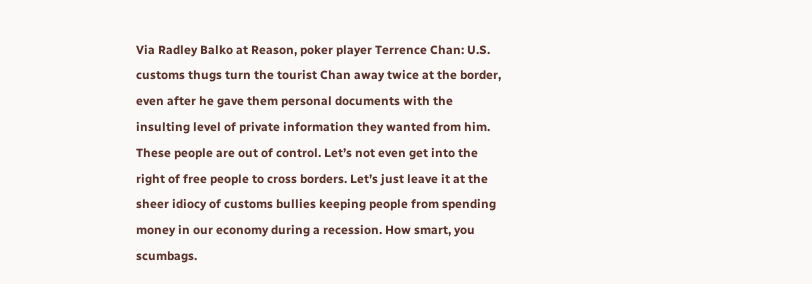Via Radley Balko at Reason, poker player Terrence Chan: U.S. customs thugs turn the tourist Chan away twice at the border, even after he gave them personal documents with the insulting level of private information they wanted from him. These people are out of control. Let’s not even get into the right of free people to cross borders. Let’s just leave it at the sheer idiocy of customs bullies keeping people from spending money in our economy during a recession. How smart, you scumbags.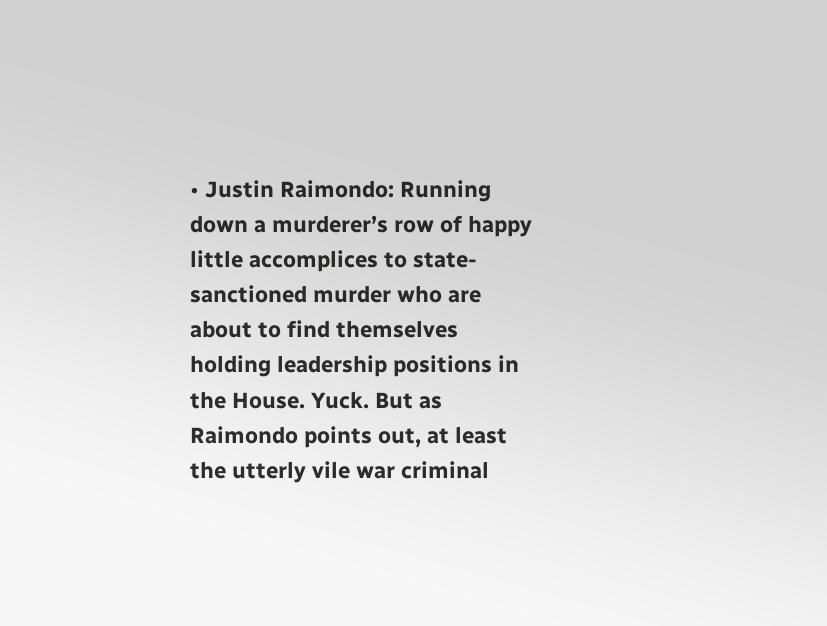• Justin Raimondo: Running down a murderer’s row of happy little accomplices to state-sanctioned murder who are about to find themselves holding leadership positions in the House. Yuck. But as Raimondo points out, at least the utterly vile war criminal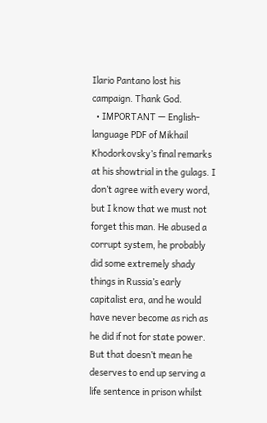Ilario Pantano lost his campaign. Thank God.
  • IMPORTANT — English-language PDF of Mikhail Khodorkovsky’s final remarks at his showtrial in the gulags. I don’t agree with every word, but I know that we must not forget this man. He abused a corrupt system, he probably did some extremely shady things in Russia’s early capitalist era, and he would have never become as rich as he did if not for state power. But that doesn’t mean he deserves to end up serving a life sentence in prison whilst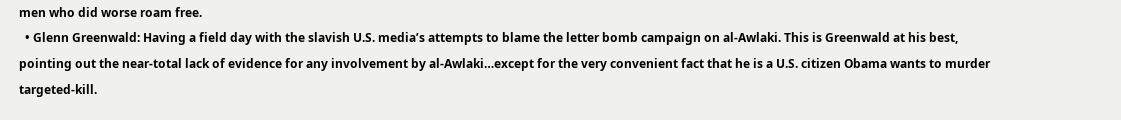men who did worse roam free.
  • Glenn Greenwald: Having a field day with the slavish U.S. media’s attempts to blame the letter bomb campaign on al-Awlaki. This is Greenwald at his best, pointing out the near-total lack of evidence for any involvement by al-Awlaki…except for the very convenient fact that he is a U.S. citizen Obama wants to murder targeted-kill.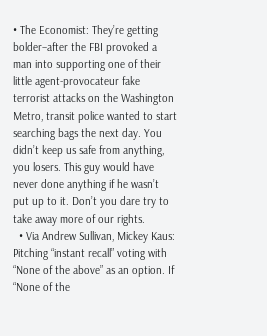• The Economist: They’re getting bolder–after the FBI provoked a man into supporting one of their little agent-provocateur fake terrorist attacks on the Washington Metro, transit police wanted to start searching bags the next day. You didn’t keep us safe from anything, you losers. This guy would have never done anything if he wasn’t put up to it. Don’t you dare try to take away more of our rights.
  • Via Andrew Sullivan, Mickey Kaus: Pitching “instant recall” voting with “None of the above” as an option. If “None of the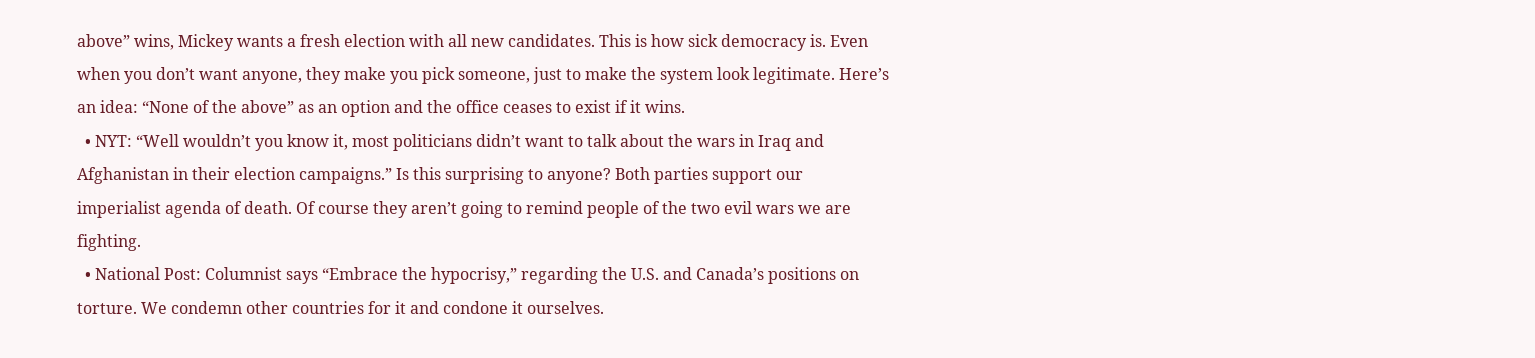above” wins, Mickey wants a fresh election with all new candidates. This is how sick democracy is. Even when you don’t want anyone, they make you pick someone, just to make the system look legitimate. Here’s an idea: “None of the above” as an option and the office ceases to exist if it wins.
  • NYT: “Well wouldn’t you know it, most politicians didn’t want to talk about the wars in Iraq and Afghanistan in their election campaigns.” Is this surprising to anyone? Both parties support our imperialist agenda of death. Of course they aren’t going to remind people of the two evil wars we are fighting.
  • National Post: Columnist says “Embrace the hypocrisy,” regarding the U.S. and Canada’s positions on torture. We condemn other countries for it and condone it ourselves.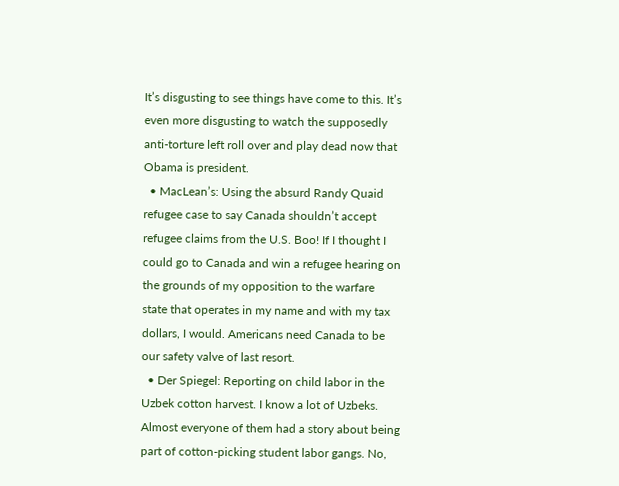It’s disgusting to see things have come to this. It’s even more disgusting to watch the supposedly anti-torture left roll over and play dead now that Obama is president.
  • MacLean’s: Using the absurd Randy Quaid refugee case to say Canada shouldn’t accept refugee claims from the U.S. Boo! If I thought I could go to Canada and win a refugee hearing on the grounds of my opposition to the warfare state that operates in my name and with my tax dollars, I would. Americans need Canada to be our safety valve of last resort.
  • Der Spiegel: Reporting on child labor in the Uzbek cotton harvest. I know a lot of Uzbeks. Almost everyone of them had a story about being part of cotton-picking student labor gangs. No,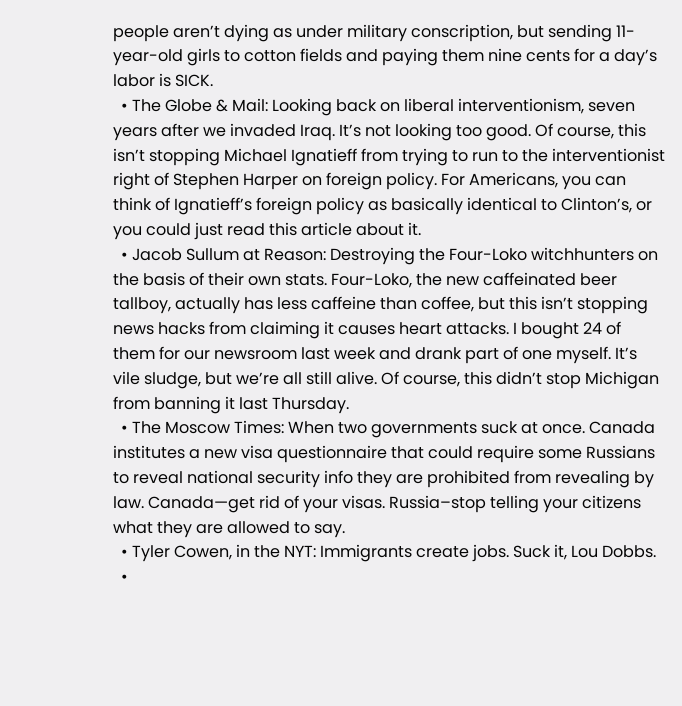people aren’t dying as under military conscription, but sending 11-year-old girls to cotton fields and paying them nine cents for a day’s labor is SICK.
  • The Globe & Mail: Looking back on liberal interventionism, seven years after we invaded Iraq. It’s not looking too good. Of course, this isn’t stopping Michael Ignatieff from trying to run to the interventionist right of Stephen Harper on foreign policy. For Americans, you can think of Ignatieff’s foreign policy as basically identical to Clinton’s, or you could just read this article about it.
  • Jacob Sullum at Reason: Destroying the Four-Loko witchhunters on the basis of their own stats. Four-Loko, the new caffeinated beer tallboy, actually has less caffeine than coffee, but this isn’t stopping news hacks from claiming it causes heart attacks. I bought 24 of them for our newsroom last week and drank part of one myself. It’s vile sludge, but we’re all still alive. Of course, this didn’t stop Michigan from banning it last Thursday.
  • The Moscow Times: When two governments suck at once. Canada institutes a new visa questionnaire that could require some Russians to reveal national security info they are prohibited from revealing by law. Canada—get rid of your visas. Russia–stop telling your citizens what they are allowed to say.
  • Tyler Cowen, in the NYT: Immigrants create jobs. Suck it, Lou Dobbs.
  •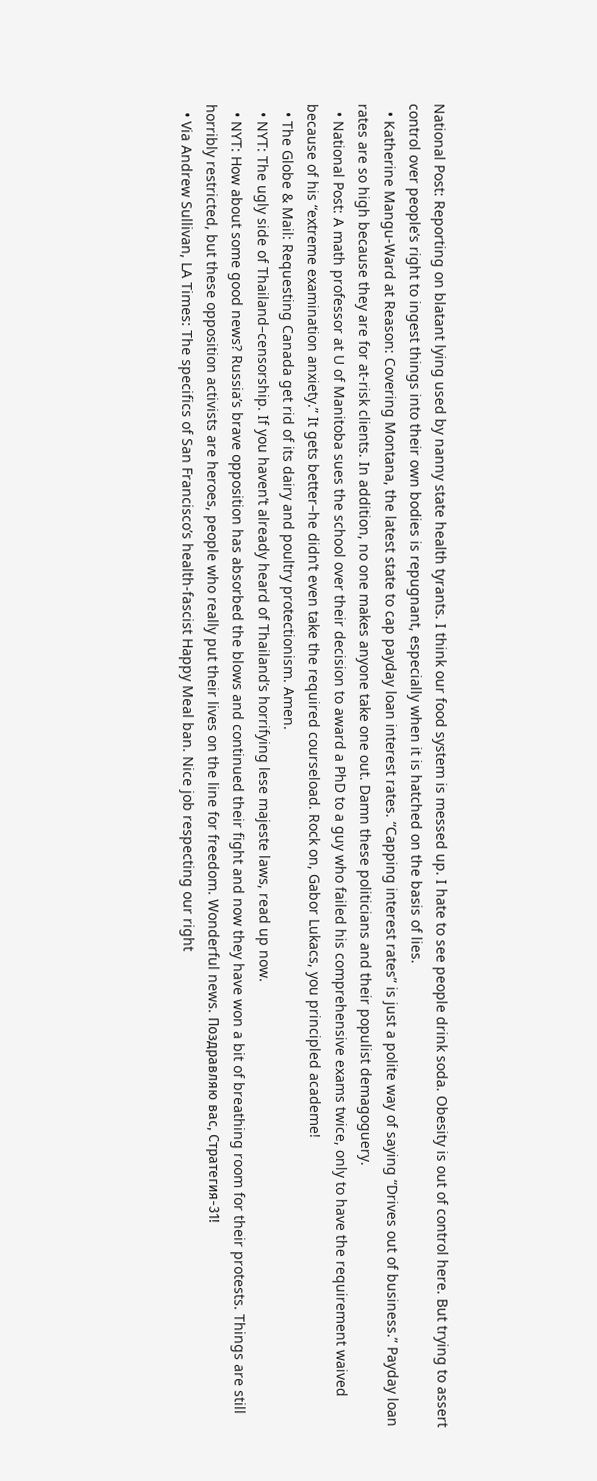National Post: Reporting on blatant lying used by nanny state health tyrants. I think our food system is messed up. I hate to see people drink soda. Obesity is out of control here. But trying to assert control over people’s right to ingest things into their own bodies is repugnant, especially when it is hatched on the basis of lies.
  • Katherine Mangu-Ward at Reason: Covering Montana, the latest state to cap payday loan interest rates. “Capping interest rates” is just a polite way of saying “Drives out of business.” Payday loan rates are so high because they are for at-risk clients. In addition, no one makes anyone take one out. Damn these politicians and their populist demagoguery.
  • National Post: A math professor at U of Manitoba sues the school over their decision to award a PhD to a guy who failed his comprehensive exams twice, only to have the requirement waived because of his “extreme examination anxiety.” It gets better–he didn’t even take the required courseload. Rock on, Gabor Lukacs, you principled academe!
  • The Globe & Mail: Requesting Canada get rid of its dairy and poultry protectionism. Amen.
  • NYT: The ugly side of Thailand–censorship. If you haven’t already heard of Thailand’s horrifying lese majeste laws, read up now.
  • NYT: How about some good news? Russia’s brave opposition has absorbed the blows and continued their fight and now they have won a bit of breathing room for their protests. Things are still horribly restricted, but these opposition activists are heroes, people who really put their lives on the line for freedom. Wonderful news. Поздравляю вас, Стратегия-31!
  • Via Andrew Sullivan, LA Times: The specifics of San Francisco’s health-fascist Happy Meal ban. Nice job respecting our right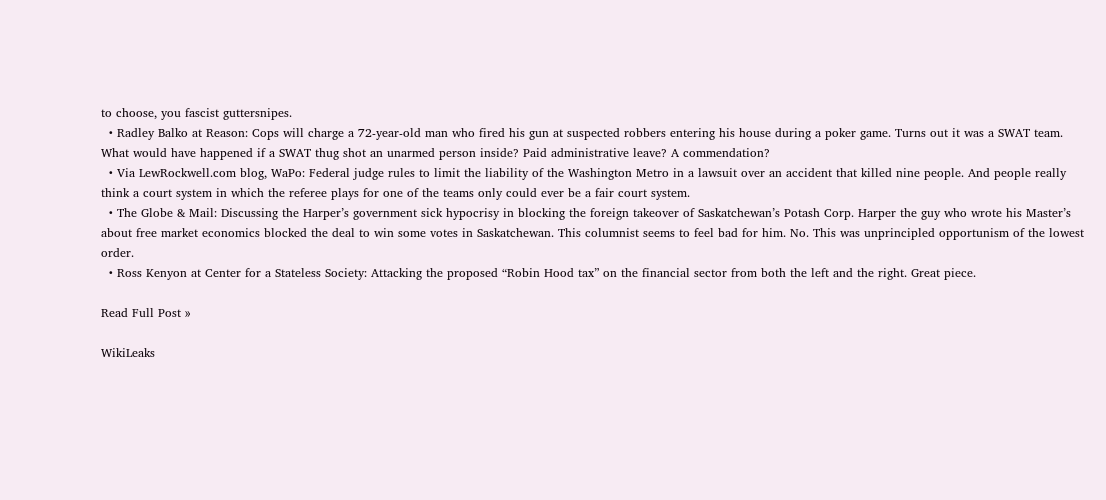to choose, you fascist guttersnipes.
  • Radley Balko at Reason: Cops will charge a 72-year-old man who fired his gun at suspected robbers entering his house during a poker game. Turns out it was a SWAT team. What would have happened if a SWAT thug shot an unarmed person inside? Paid administrative leave? A commendation?
  • Via LewRockwell.com blog, WaPo: Federal judge rules to limit the liability of the Washington Metro in a lawsuit over an accident that killed nine people. And people really think a court system in which the referee plays for one of the teams only could ever be a fair court system.
  • The Globe & Mail: Discussing the Harper’s government sick hypocrisy in blocking the foreign takeover of Saskatchewan’s Potash Corp. Harper the guy who wrote his Master’s about free market economics blocked the deal to win some votes in Saskatchewan. This columnist seems to feel bad for him. No. This was unprincipled opportunism of the lowest order.
  • Ross Kenyon at Center for a Stateless Society: Attacking the proposed “Robin Hood tax” on the financial sector from both the left and the right. Great piece.

Read Full Post »

WikiLeaks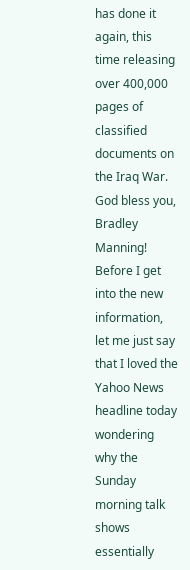has done it again, this time releasing over 400,000 pages of classified documents on the Iraq War. God bless you, Bradley Manning! Before I get into the new information, let me just say that I loved the Yahoo News headline today wondering why the Sunday morning talk shows essentially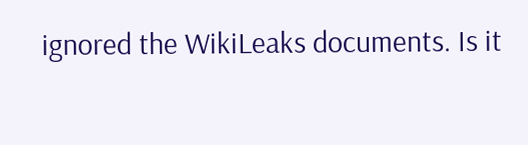ignored the WikiLeaks documents. Is it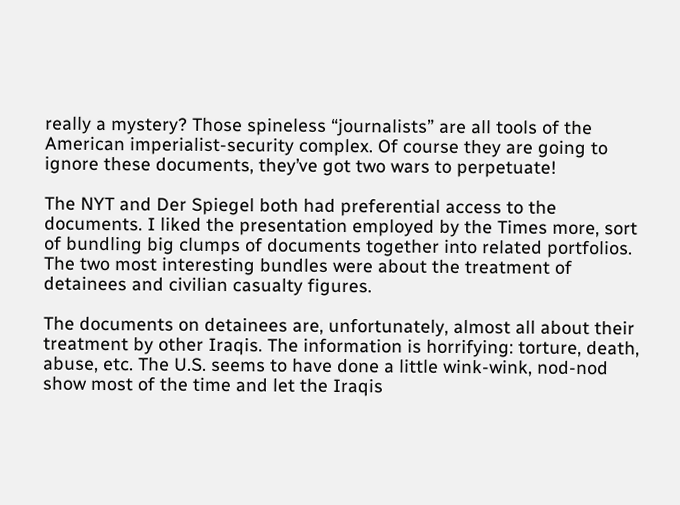really a mystery? Those spineless “journalists” are all tools of the American imperialist-security complex. Of course they are going to ignore these documents, they’ve got two wars to perpetuate!

The NYT and Der Spiegel both had preferential access to the documents. I liked the presentation employed by the Times more, sort of bundling big clumps of documents together into related portfolios. The two most interesting bundles were about the treatment of detainees and civilian casualty figures.

The documents on detainees are, unfortunately, almost all about their treatment by other Iraqis. The information is horrifying: torture, death, abuse, etc. The U.S. seems to have done a little wink-wink, nod-nod show most of the time and let the Iraqis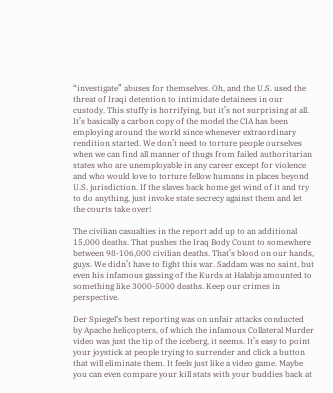“investigate” abuses for themselves. Oh, and the U.S. used the threat of Iraqi detention to intimidate detainees in our custody. This stuffy is horrifying, but it’s not surprising at all. It’s basically a carbon copy of the model the CIA has been employing around the world since whenever extraordinary rendition started. We don’t need to torture people ourselves when we can find all manner of thugs from failed authoritarian states who are unemployable in any career except for violence and who would love to torture fellow humans in places beyond U.S. jurisdiction. If the slaves back home get wind of it and try to do anything, just invoke state secrecy against them and let the courts take over!

The civilian casualties in the report add up to an additional 15,000 deaths. That pushes the Iraq Body Count to somewhere between 98-106,000 civilian deaths. That’s blood on our hands, guys. We didn’t have to fight this war. Saddam was no saint, but even his infamous gassing of the Kurds at Halabja amounted to something like 3000-5000 deaths. Keep our crimes in perspective.

Der Spiegel‘s best reporting was on unfair attacks conducted by Apache helicopters, of which the infamous Collateral Murder video was just the tip of the iceberg, it seems. It’s easy to point your joystick at people trying to surrender and click a button that will eliminate them. It feels just like a video game. Maybe you can even compare your kill stats with your buddies back at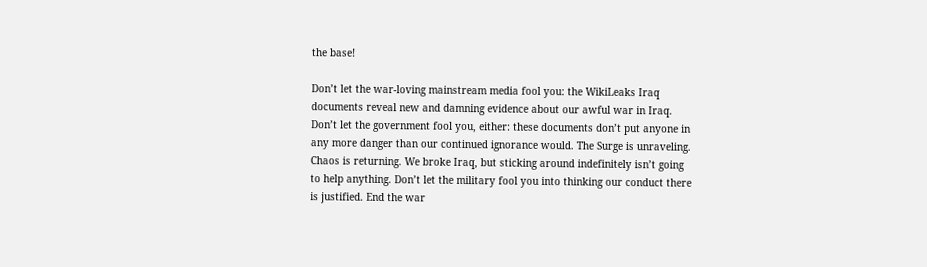the base!

Don’t let the war-loving mainstream media fool you: the WikiLeaks Iraq documents reveal new and damning evidence about our awful war in Iraq. Don’t let the government fool you, either: these documents don’t put anyone in any more danger than our continued ignorance would. The Surge is unraveling. Chaos is returning. We broke Iraq, but sticking around indefinitely isn’t going to help anything. Don’t let the military fool you into thinking our conduct there is justified. End the war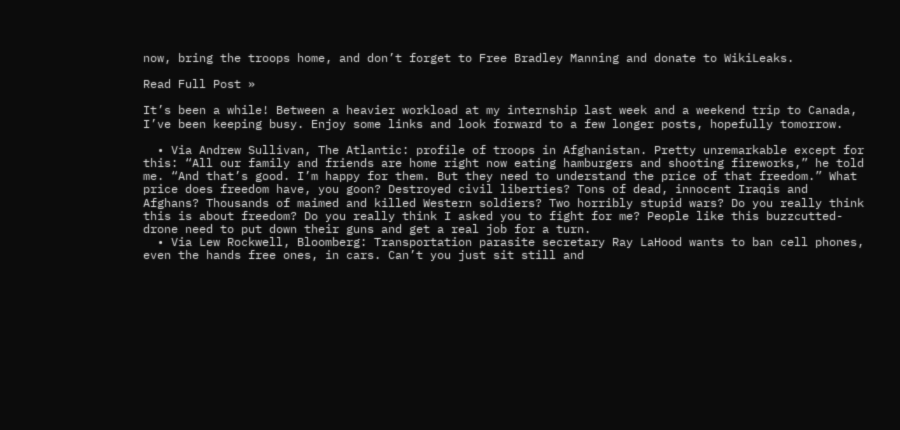now, bring the troops home, and don’t forget to Free Bradley Manning and donate to WikiLeaks.

Read Full Post »

It’s been a while! Between a heavier workload at my internship last week and a weekend trip to Canada, I’ve been keeping busy. Enjoy some links and look forward to a few longer posts, hopefully tomorrow.

  • Via Andrew Sullivan, The Atlantic: profile of troops in Afghanistan. Pretty unremarkable except for this: “All our family and friends are home right now eating hamburgers and shooting fireworks,” he told me. “And that’s good. I’m happy for them. But they need to understand the price of that freedom.” What price does freedom have, you goon? Destroyed civil liberties? Tons of dead, innocent Iraqis and Afghans? Thousands of maimed and killed Western soldiers? Two horribly stupid wars? Do you really think this is about freedom? Do you really think I asked you to fight for me? People like this buzzcutted-drone need to put down their guns and get a real job for a turn.
  • Via Lew Rockwell, Bloomberg: Transportation parasite secretary Ray LaHood wants to ban cell phones, even the hands free ones, in cars. Can’t you just sit still and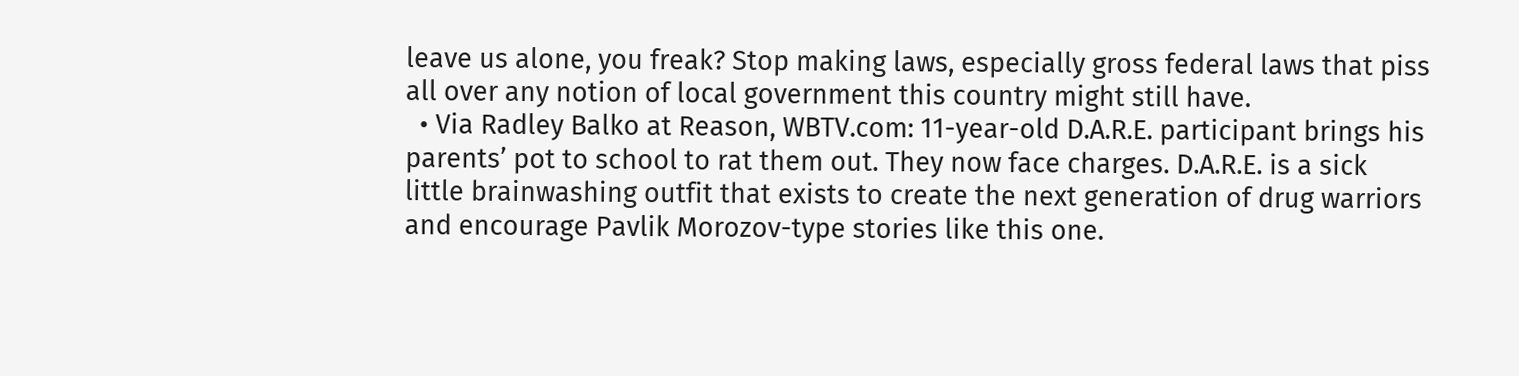leave us alone, you freak? Stop making laws, especially gross federal laws that piss all over any notion of local government this country might still have.
  • Via Radley Balko at Reason, WBTV.com: 11-year-old D.A.R.E. participant brings his parents’ pot to school to rat them out. They now face charges. D.A.R.E. is a sick little brainwashing outfit that exists to create the next generation of drug warriors and encourage Pavlik Morozov-type stories like this one.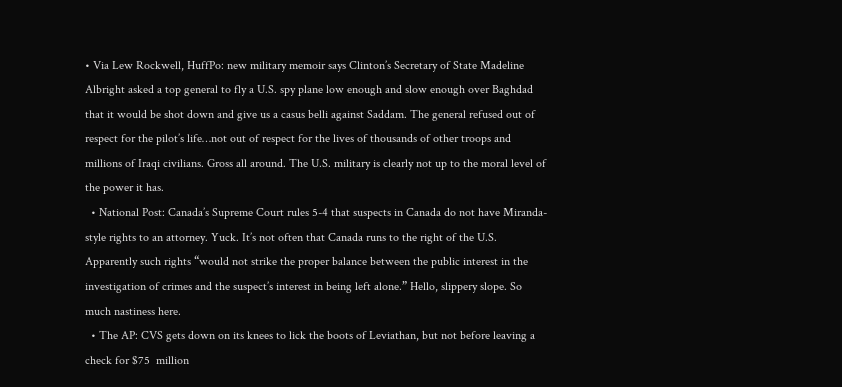• Via Lew Rockwell, HuffPo: new military memoir says Clinton’s Secretary of State Madeline Albright asked a top general to fly a U.S. spy plane low enough and slow enough over Baghdad that it would be shot down and give us a casus belli against Saddam. The general refused out of respect for the pilot’s life…not out of respect for the lives of thousands of other troops and millions of Iraqi civilians. Gross all around. The U.S. military is clearly not up to the moral level of the power it has.
  • National Post: Canada’s Supreme Court rules 5-4 that suspects in Canada do not have Miranda-style rights to an attorney. Yuck. It’s not often that Canada runs to the right of the U.S. Apparently such rights “would not strike the proper balance between the public interest in the investigation of crimes and the suspect’s interest in being left alone.” Hello, slippery slope. So much nastiness here.
  • The AP: CVS gets down on its knees to lick the boots of Leviathan, but not before leaving a check for $75  million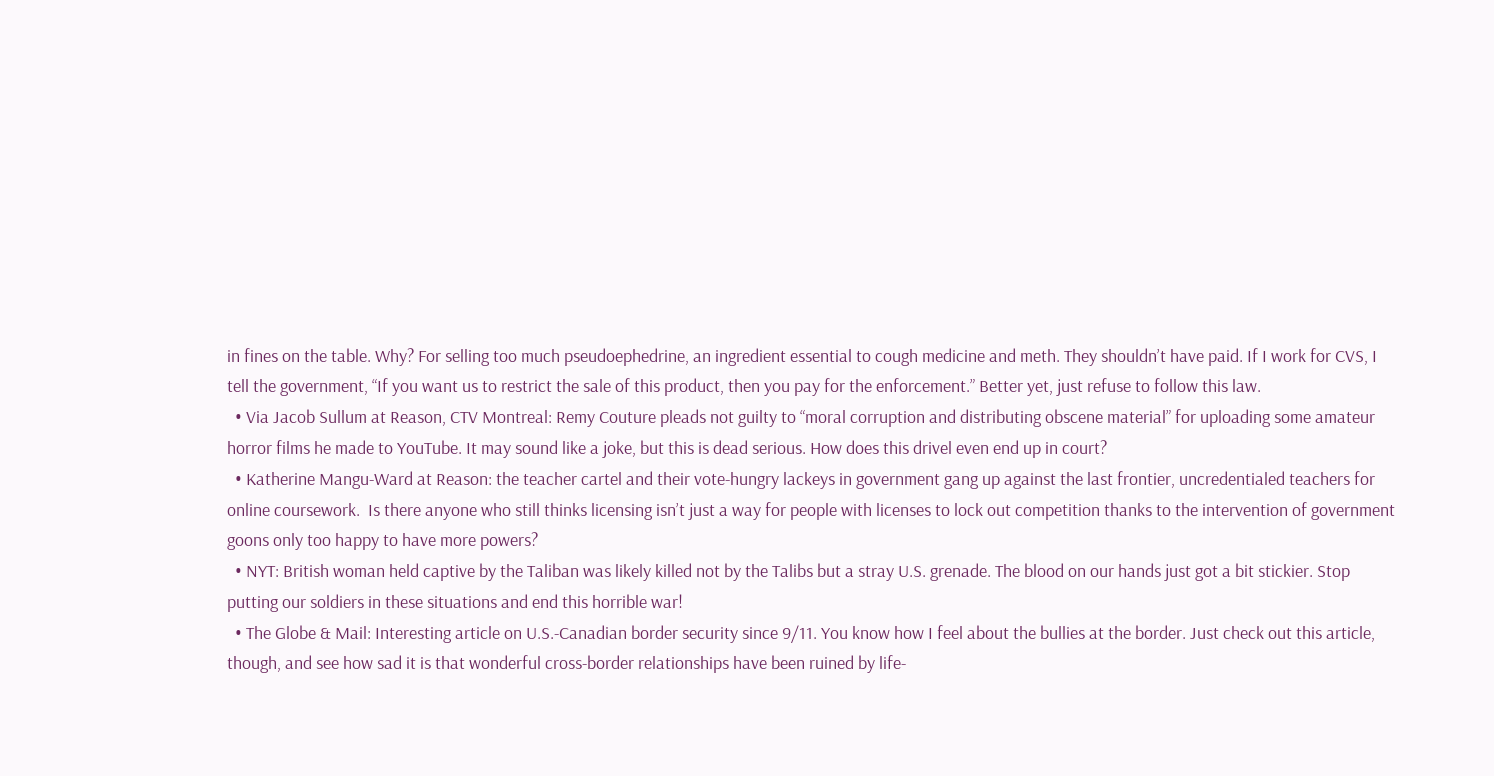in fines on the table. Why? For selling too much pseudoephedrine, an ingredient essential to cough medicine and meth. They shouldn’t have paid. If I work for CVS, I tell the government, “If you want us to restrict the sale of this product, then you pay for the enforcement.” Better yet, just refuse to follow this law.
  • Via Jacob Sullum at Reason, CTV Montreal: Remy Couture pleads not guilty to “moral corruption and distributing obscene material” for uploading some amateur horror films he made to YouTube. It may sound like a joke, but this is dead serious. How does this drivel even end up in court?
  • Katherine Mangu-Ward at Reason: the teacher cartel and their vote-hungry lackeys in government gang up against the last frontier, uncredentialed teachers for online coursework.  Is there anyone who still thinks licensing isn’t just a way for people with licenses to lock out competition thanks to the intervention of government goons only too happy to have more powers?
  • NYT: British woman held captive by the Taliban was likely killed not by the Talibs but a stray U.S. grenade. The blood on our hands just got a bit stickier. Stop putting our soldiers in these situations and end this horrible war!
  • The Globe & Mail: Interesting article on U.S.-Canadian border security since 9/11. You know how I feel about the bullies at the border. Just check out this article, though, and see how sad it is that wonderful cross-border relationships have been ruined by life-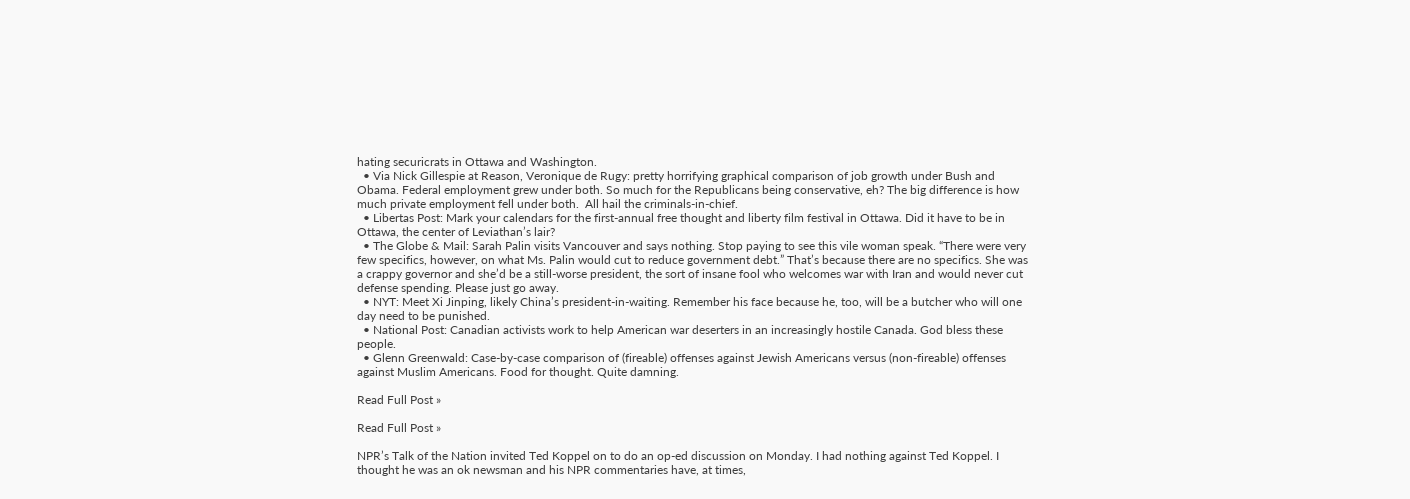hating securicrats in Ottawa and Washington.
  • Via Nick Gillespie at Reason, Veronique de Rugy: pretty horrifying graphical comparison of job growth under Bush and Obama. Federal employment grew under both. So much for the Republicans being conservative, eh? The big difference is how much private employment fell under both.  All hail the criminals-in-chief.
  • Libertas Post: Mark your calendars for the first-annual free thought and liberty film festival in Ottawa. Did it have to be in Ottawa, the center of Leviathan’s lair?
  • The Globe & Mail: Sarah Palin visits Vancouver and says nothing. Stop paying to see this vile woman speak. “There were very few specifics, however, on what Ms. Palin would cut to reduce government debt.” That’s because there are no specifics. She was a crappy governor and she’d be a still-worse president, the sort of insane fool who welcomes war with Iran and would never cut defense spending. Please just go away.
  • NYT: Meet Xi Jinping, likely China’s president-in-waiting. Remember his face because he, too, will be a butcher who will one day need to be punished.
  • National Post: Canadian activists work to help American war deserters in an increasingly hostile Canada. God bless these people.
  • Glenn Greenwald: Case-by-case comparison of (fireable) offenses against Jewish Americans versus (non-fireable) offenses against Muslim Americans. Food for thought. Quite damning.

Read Full Post »

Read Full Post »

NPR’s Talk of the Nation invited Ted Koppel on to do an op-ed discussion on Monday. I had nothing against Ted Koppel. I thought he was an ok newsman and his NPR commentaries have, at times,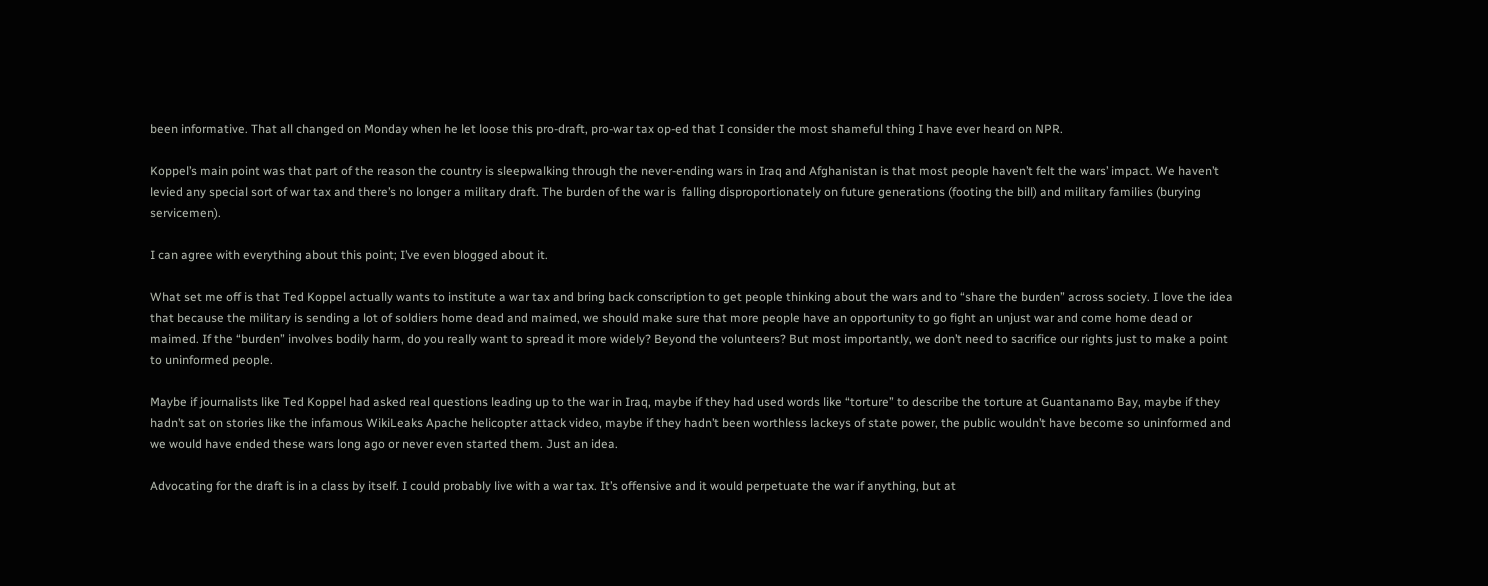been informative. That all changed on Monday when he let loose this pro-draft, pro-war tax op-ed that I consider the most shameful thing I have ever heard on NPR.

Koppel’s main point was that part of the reason the country is sleepwalking through the never-ending wars in Iraq and Afghanistan is that most people haven’t felt the wars’ impact. We haven’t levied any special sort of war tax and there’s no longer a military draft. The burden of the war is  falling disproportionately on future generations (footing the bill) and military families (burying servicemen).

I can agree with everything about this point; I’ve even blogged about it.

What set me off is that Ted Koppel actually wants to institute a war tax and bring back conscription to get people thinking about the wars and to “share the burden” across society. I love the idea that because the military is sending a lot of soldiers home dead and maimed, we should make sure that more people have an opportunity to go fight an unjust war and come home dead or maimed. If the “burden” involves bodily harm, do you really want to spread it more widely? Beyond the volunteers? But most importantly, we don’t need to sacrifice our rights just to make a point to uninformed people.

Maybe if journalists like Ted Koppel had asked real questions leading up to the war in Iraq, maybe if they had used words like “torture” to describe the torture at Guantanamo Bay, maybe if they hadn’t sat on stories like the infamous WikiLeaks Apache helicopter attack video, maybe if they hadn’t been worthless lackeys of state power, the public wouldn’t have become so uninformed and we would have ended these wars long ago or never even started them. Just an idea.

Advocating for the draft is in a class by itself. I could probably live with a war tax. It’s offensive and it would perpetuate the war if anything, but at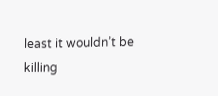least it wouldn’t be killing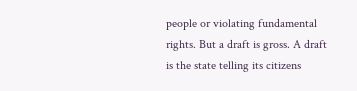people or violating fundamental rights. But a draft is gross. A draft is the state telling its citizens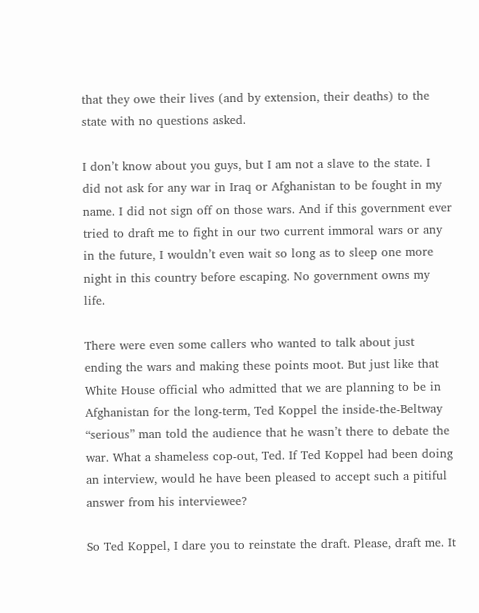that they owe their lives (and by extension, their deaths) to the state with no questions asked.

I don’t know about you guys, but I am not a slave to the state. I did not ask for any war in Iraq or Afghanistan to be fought in my name. I did not sign off on those wars. And if this government ever tried to draft me to fight in our two current immoral wars or any in the future, I wouldn’t even wait so long as to sleep one more night in this country before escaping. No government owns my life.

There were even some callers who wanted to talk about just ending the wars and making these points moot. But just like that White House official who admitted that we are planning to be in Afghanistan for the long-term, Ted Koppel the inside-the-Beltway “serious” man told the audience that he wasn’t there to debate the war. What a shameless cop-out, Ted. If Ted Koppel had been doing an interview, would he have been pleased to accept such a pitiful answer from his interviewee?

So Ted Koppel, I dare you to reinstate the draft. Please, draft me. It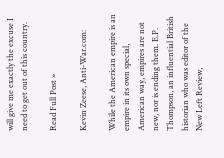will give me exactly the excuse I need to get out of this country.

Read Full Post »

Kevin Zeese, Anti-War.com:

While the American empire is an empire in its own special, American way, empires are not new, nor is ending them. E.P. Thompson, an influential British historian who was editor of the New Left Review,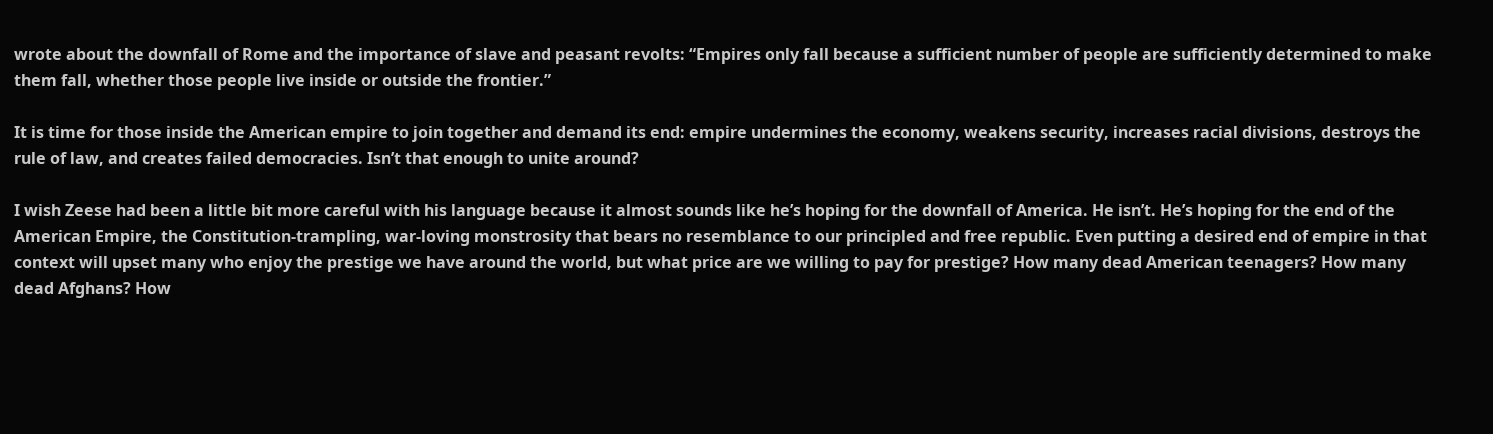wrote about the downfall of Rome and the importance of slave and peasant revolts: “Empires only fall because a sufficient number of people are sufficiently determined to make them fall, whether those people live inside or outside the frontier.”

It is time for those inside the American empire to join together and demand its end: empire undermines the economy, weakens security, increases racial divisions, destroys the rule of law, and creates failed democracies. Isn’t that enough to unite around?

I wish Zeese had been a little bit more careful with his language because it almost sounds like he’s hoping for the downfall of America. He isn’t. He’s hoping for the end of the American Empire, the Constitution-trampling, war-loving monstrosity that bears no resemblance to our principled and free republic. Even putting a desired end of empire in that context will upset many who enjoy the prestige we have around the world, but what price are we willing to pay for prestige? How many dead American teenagers? How many dead Afghans? How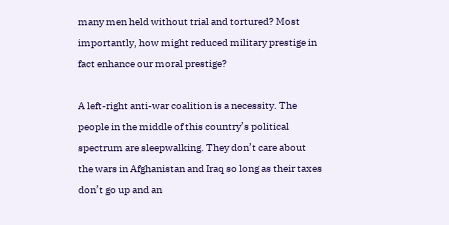many men held without trial and tortured? Most importantly, how might reduced military prestige in fact enhance our moral prestige?

A left-right anti-war coalition is a necessity. The people in the middle of this country’s political spectrum are sleepwalking. They don’t care about the wars in Afghanistan and Iraq so long as their taxes don’t go up and an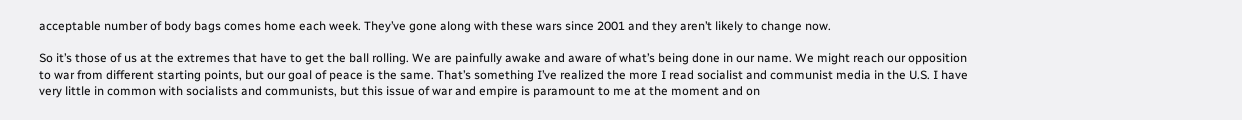acceptable number of body bags comes home each week. They’ve gone along with these wars since 2001 and they aren’t likely to change now.

So it’s those of us at the extremes that have to get the ball rolling. We are painfully awake and aware of what’s being done in our name. We might reach our opposition to war from different starting points, but our goal of peace is the same. That’s something I’ve realized the more I read socialist and communist media in the U.S. I have very little in common with socialists and communists, but this issue of war and empire is paramount to me at the moment and on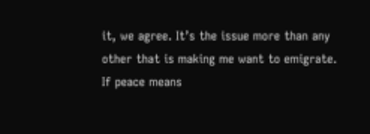it, we agree. It’s the issue more than any other that is making me want to emigrate. If peace means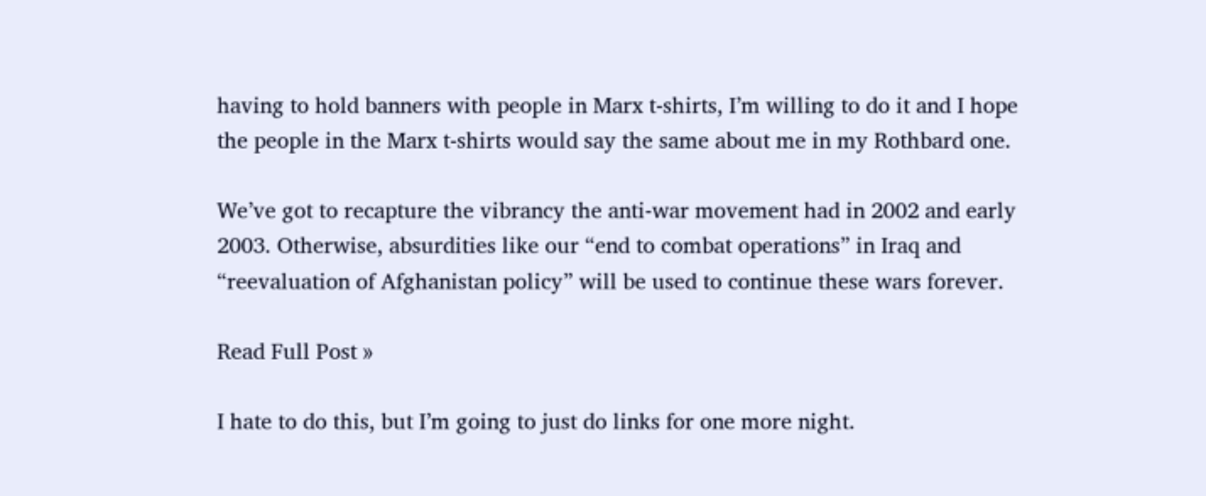having to hold banners with people in Marx t-shirts, I’m willing to do it and I hope the people in the Marx t-shirts would say the same about me in my Rothbard one.

We’ve got to recapture the vibrancy the anti-war movement had in 2002 and early 2003. Otherwise, absurdities like our “end to combat operations” in Iraq and “reevaluation of Afghanistan policy” will be used to continue these wars forever.

Read Full Post »

I hate to do this, but I’m going to just do links for one more night.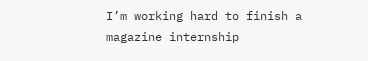I’m working hard to finish a magazine internship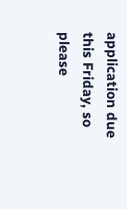application due this Friday, so please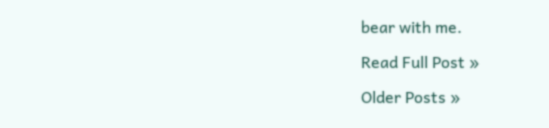bear with me.

Read Full Post »

Older Posts »